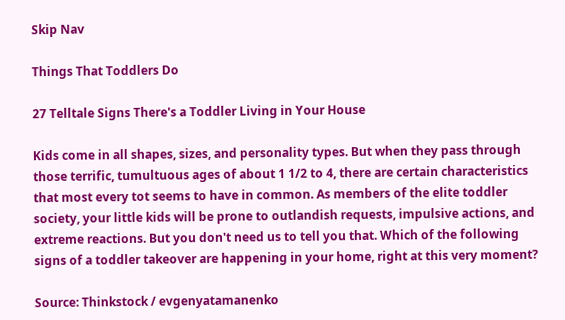Skip Nav

Things That Toddlers Do

27 Telltale Signs There's a Toddler Living in Your House

Kids come in all shapes, sizes, and personality types. But when they pass through those terrific, tumultuous ages of about 1 1/2 to 4, there are certain characteristics that most every tot seems to have in common. As members of the elite toddler society, your little kids will be prone to outlandish requests, impulsive actions, and extreme reactions. But you don't need us to tell you that. Which of the following signs of a toddler takeover are happening in your home, right at this very moment?

Source: Thinkstock / evgenyatamanenko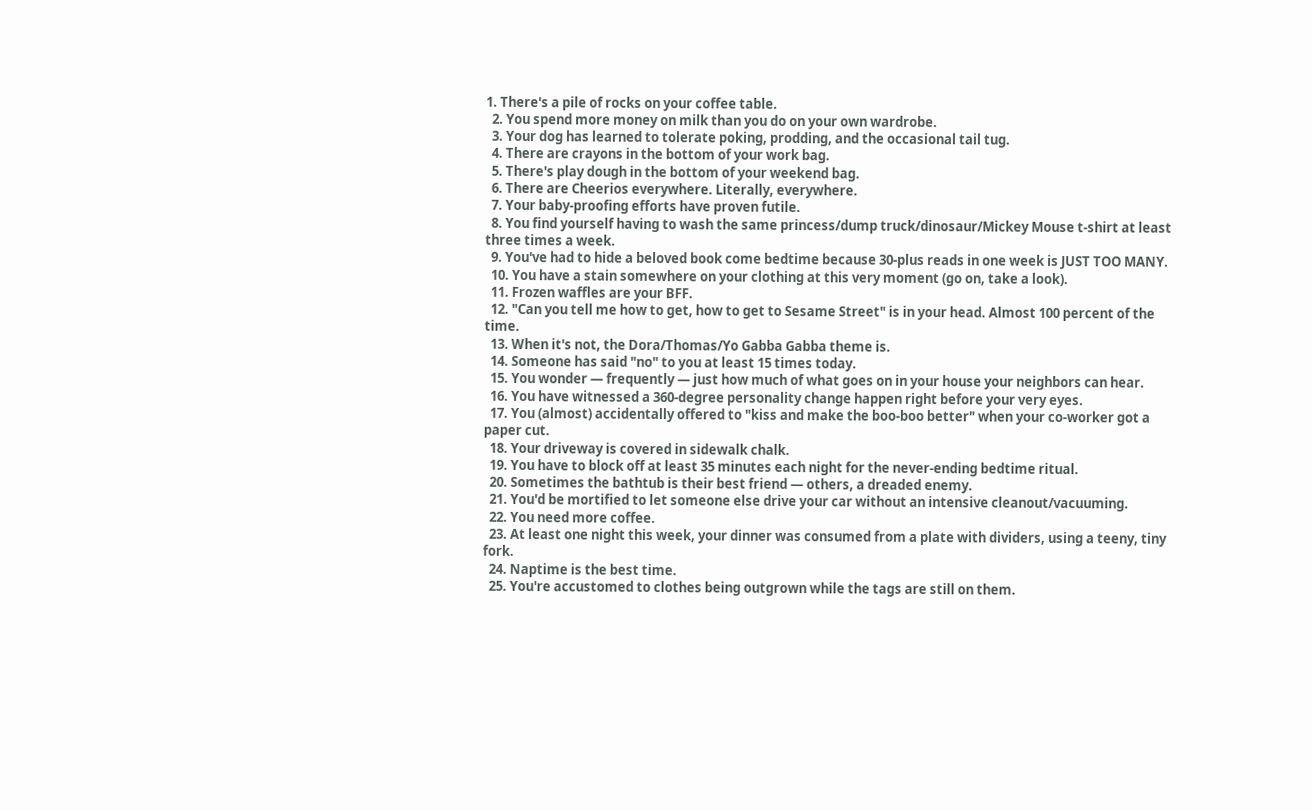1. There's a pile of rocks on your coffee table.
  2. You spend more money on milk than you do on your own wardrobe.
  3. Your dog has learned to tolerate poking, prodding, and the occasional tail tug.
  4. There are crayons in the bottom of your work bag.
  5. There's play dough in the bottom of your weekend bag.
  6. There are Cheerios everywhere. Literally, everywhere.
  7. Your baby-proofing efforts have proven futile.
  8. You find yourself having to wash the same princess/dump truck/dinosaur/Mickey Mouse t-shirt at least three times a week.
  9. You've had to hide a beloved book come bedtime because 30-plus reads in one week is JUST TOO MANY.
  10. You have a stain somewhere on your clothing at this very moment (go on, take a look).
  11. Frozen waffles are your BFF.
  12. "Can you tell me how to get, how to get to Sesame Street" is in your head. Almost 100 percent of the time.
  13. When it's not, the Dora/Thomas/Yo Gabba Gabba theme is.
  14. Someone has said "no" to you at least 15 times today.
  15. You wonder — frequently — just how much of what goes on in your house your neighbors can hear.
  16. You have witnessed a 360-degree personality change happen right before your very eyes.
  17. You (almost) accidentally offered to "kiss and make the boo-boo better" when your co-worker got a paper cut.
  18. Your driveway is covered in sidewalk chalk.
  19. You have to block off at least 35 minutes each night for the never-ending bedtime ritual.
  20. Sometimes the bathtub is their best friend — others, a dreaded enemy.
  21. You'd be mortified to let someone else drive your car without an intensive cleanout/vacuuming.
  22. You need more coffee.
  23. At least one night this week, your dinner was consumed from a plate with dividers, using a teeny, tiny fork.
  24. Naptime is the best time.
  25. You're accustomed to clothes being outgrown while the tags are still on them.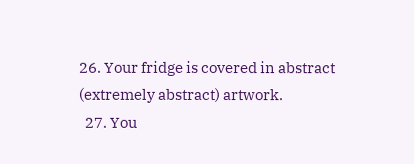26. Your fridge is covered in abstract (extremely abstract) artwork.
  27. You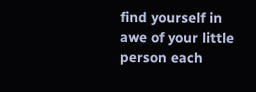find yourself in awe of your little person each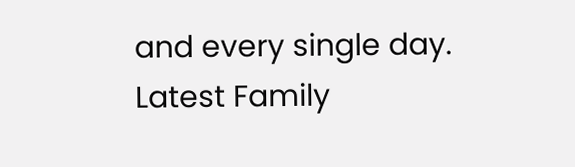and every single day.
Latest Family